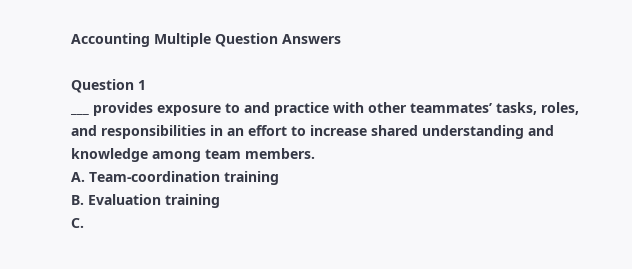Accounting Multiple Question Answers

Question 1
___ provides exposure to and practice with other teammates’ tasks, roles, and responsibilities in an effort to increase shared understanding and knowledge among team members.
A. Team-coordination training
B. Evaluation training
C.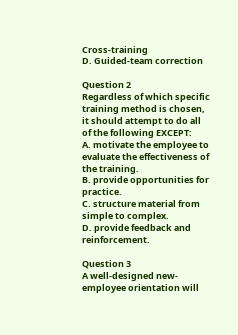Cross-training
D. Guided-team correction

Question 2
Regardless of which specific training method is chosen, it should attempt to do all of the following EXCEPT:
A. motivate the employee to evaluate the effectiveness of the training.
B. provide opportunities for practice.
C. structure material from simple to complex.
D. provide feedback and reinforcement.

Question 3
A well-designed new-employee orientation will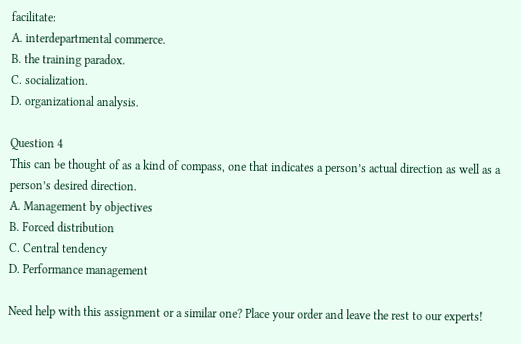facilitate:
A. interdepartmental commerce.
B. the training paradox.
C. socialization.
D. organizational analysis.

Question 4
This can be thought of as a kind of compass, one that indicates a person’s actual direction as well as a person’s desired direction.
A. Management by objectives
B. Forced distribution
C. Central tendency
D. Performance management

Need help with this assignment or a similar one? Place your order and leave the rest to our experts!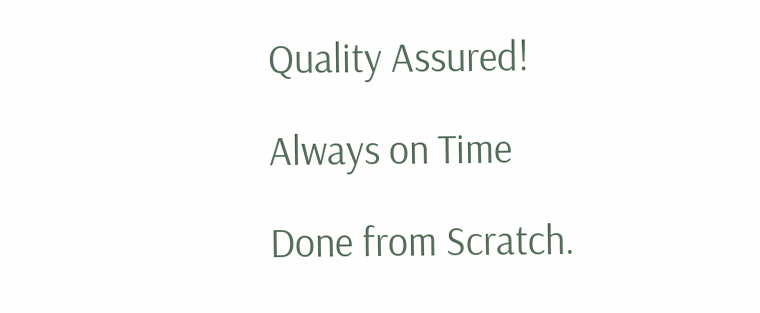Quality Assured!

Always on Time

Done from Scratch.